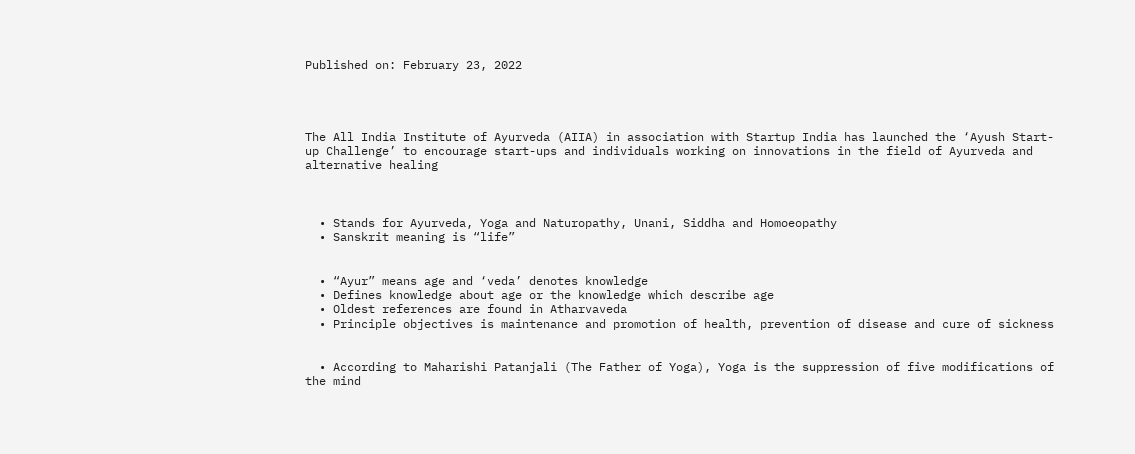Published on: February 23, 2022




The All India Institute of Ayurveda (AIIA) in association with Startup India has launched the ‘Ayush Start-up Challenge’ to encourage start-ups and individuals working on innovations in the field of Ayurveda and alternative healing



  • Stands for Ayurveda, Yoga and Naturopathy, Unani, Siddha and Homoeopathy
  • Sanskrit meaning is “life”


  • “Ayur” means age and ‘veda’ denotes knowledge
  • Defines knowledge about age or the knowledge which describe age
  • Oldest references are found in Atharvaveda
  • Principle objectives is maintenance and promotion of health, prevention of disease and cure of sickness


  • According to Maharishi Patanjali (The Father of Yoga), Yoga is the suppression of five modifications of the mind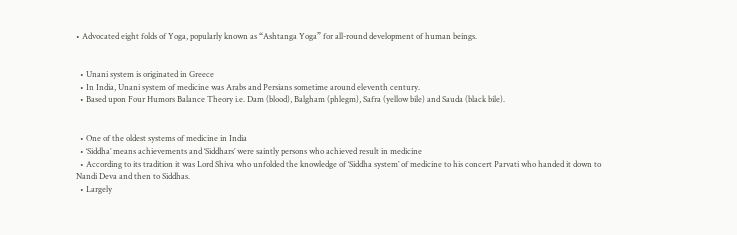• Advocated eight folds of Yoga, popularly known as “Ashtanga Yoga” for all-round development of human beings.


  • Unani system is originated in Greece
  • In India, Unani system of medicine was Arabs and Persians sometime around eleventh century.
  • Based upon Four Humors Balance Theory i.e. Dam (blood), Balgham (phlegm), Safra (yellow bile) and Sauda (black bile).


  • One of the oldest systems of medicine in India
  • ‘Siddha’ means achievements and ‘Siddhars’ were saintly persons who achieved result in medicine
  • According to its tradition it was Lord Shiva who unfolded the knowledge of ‘Siddha system’ of medicine to his concert Parvati who handed it down to Nandi Deva and then to Siddhas.
  • Largely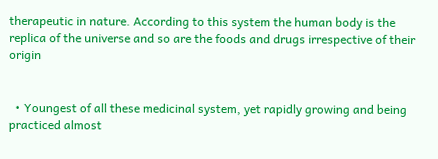therapeutic in nature. According to this system the human body is the replica of the universe and so are the foods and drugs irrespective of their origin


  • Youngest of all these medicinal system, yet rapidly growing and being practiced almost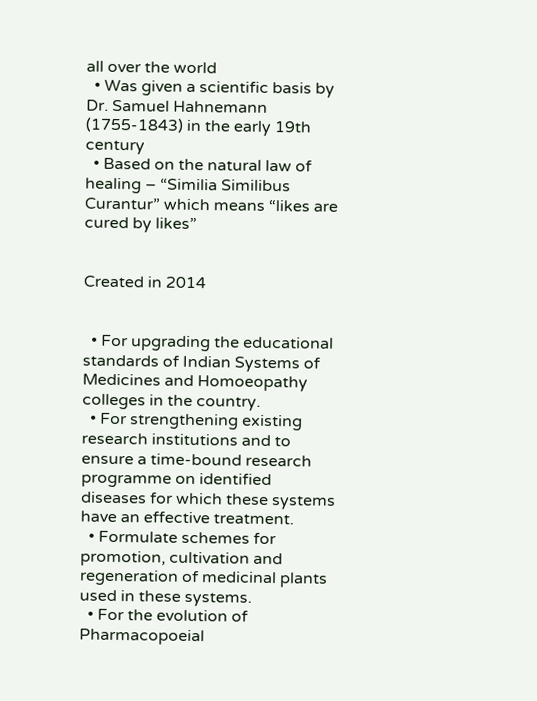all over the world
  • Was given a scientific basis by Dr. Samuel Hahnemann (1755-1843) in the early 19th century
  • Based on the natural law of healing – “Similia Similibus Curantur” which means “likes are cured by likes”


Created in 2014


  • For upgrading the educational standards of Indian Systems of Medicines and Homoeopathy colleges in the country.
  • For strengthening existing research institutions and to ensure a time-bound research programme on identified diseases for which these systems have an effective treatment.
  • Formulate schemes for promotion, cultivation and regeneration of medicinal plants used in these systems.
  • For the evolution of Pharmacopoeial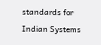standards for Indian Systems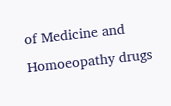of Medicine and Homoeopathy drugs